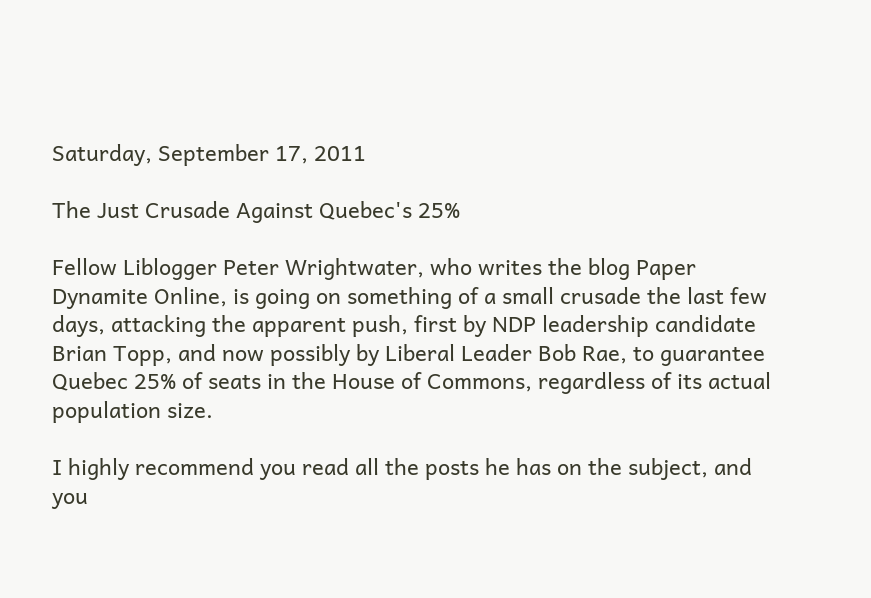Saturday, September 17, 2011

The Just Crusade Against Quebec's 25%

Fellow Liblogger Peter Wrightwater, who writes the blog Paper Dynamite Online, is going on something of a small crusade the last few days, attacking the apparent push, first by NDP leadership candidate Brian Topp, and now possibly by Liberal Leader Bob Rae, to guarantee Quebec 25% of seats in the House of Commons, regardless of its actual population size.

I highly recommend you read all the posts he has on the subject, and you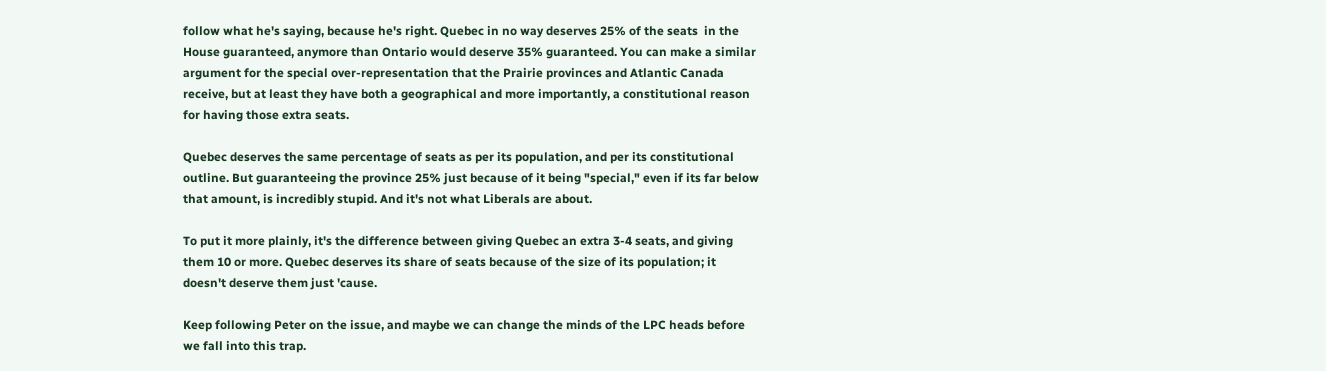follow what he's saying, because he's right. Quebec in no way deserves 25% of the seats  in the House guaranteed, anymore than Ontario would deserve 35% guaranteed. You can make a similar argument for the special over-representation that the Prairie provinces and Atlantic Canada receive, but at least they have both a geographical and more importantly, a constitutional reason for having those extra seats.

Quebec deserves the same percentage of seats as per its population, and per its constitutional outline. But guaranteeing the province 25% just because of it being "special," even if its far below that amount, is incredibly stupid. And it's not what Liberals are about.

To put it more plainly, it's the difference between giving Quebec an extra 3-4 seats, and giving them 10 or more. Quebec deserves its share of seats because of the size of its population; it doesn't deserve them just 'cause.

Keep following Peter on the issue, and maybe we can change the minds of the LPC heads before we fall into this trap.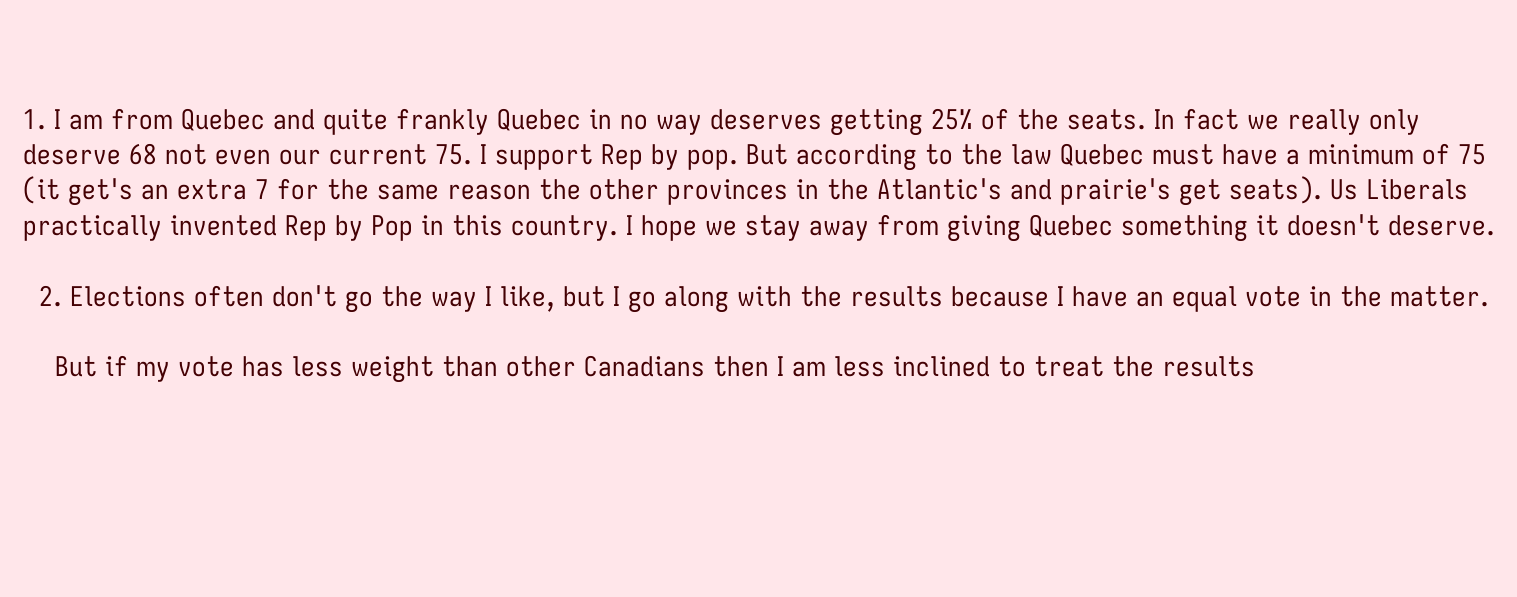1. I am from Quebec and quite frankly Quebec in no way deserves getting 25% of the seats. In fact we really only deserve 68 not even our current 75. I support Rep by pop. But according to the law Quebec must have a minimum of 75 (it get's an extra 7 for the same reason the other provinces in the Atlantic's and prairie's get seats). Us Liberals practically invented Rep by Pop in this country. I hope we stay away from giving Quebec something it doesn't deserve.

  2. Elections often don't go the way I like, but I go along with the results because I have an equal vote in the matter.

    But if my vote has less weight than other Canadians then I am less inclined to treat the results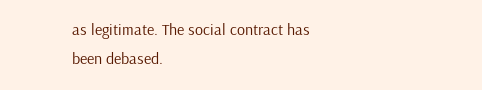as legitimate. The social contract has been debased.